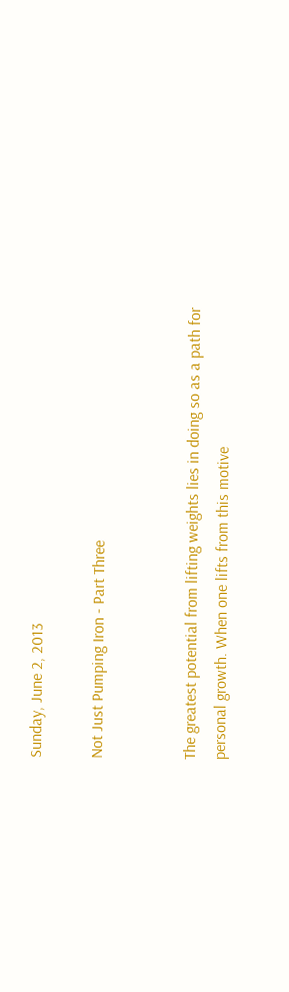Sunday, June 2, 2013

Not Just Pumping Iron - Part Three


The greatest potential from lifting weights lies in doing so as a path for personal growth. When one lifts from this motive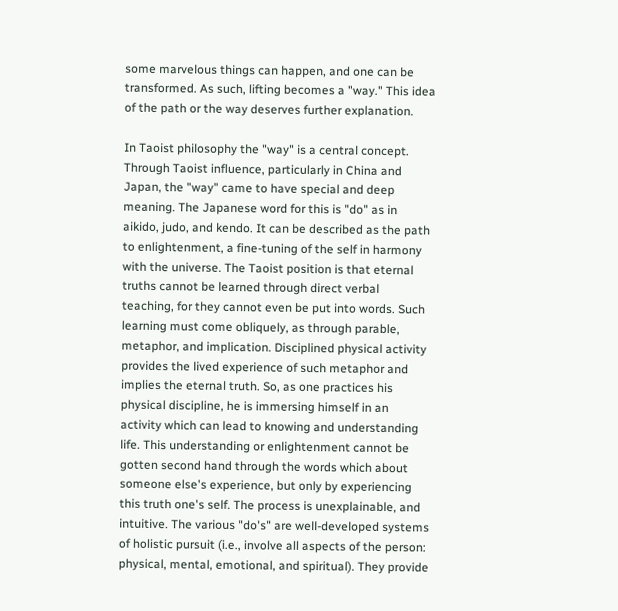some marvelous things can happen, and one can be transformed. As such, lifting becomes a "way." This idea of the path or the way deserves further explanation.

In Taoist philosophy the "way" is a central concept. Through Taoist influence, particularly in China and Japan, the "way" came to have special and deep meaning. The Japanese word for this is "do" as in aikido, judo, and kendo. It can be described as the path to enlightenment, a fine-tuning of the self in harmony with the universe. The Taoist position is that eternal truths cannot be learned through direct verbal teaching, for they cannot even be put into words. Such learning must come obliquely, as through parable, metaphor, and implication. Disciplined physical activity provides the lived experience of such metaphor and implies the eternal truth. So, as one practices his physical discipline, he is immersing himself in an activity which can lead to knowing and understanding life. This understanding or enlightenment cannot be gotten second hand through the words which about someone else's experience, but only by experiencing this truth one's self. The process is unexplainable, and intuitive. The various "do's" are well-developed systems of holistic pursuit (i.e., involve all aspects of the person: physical, mental, emotional, and spiritual). They provide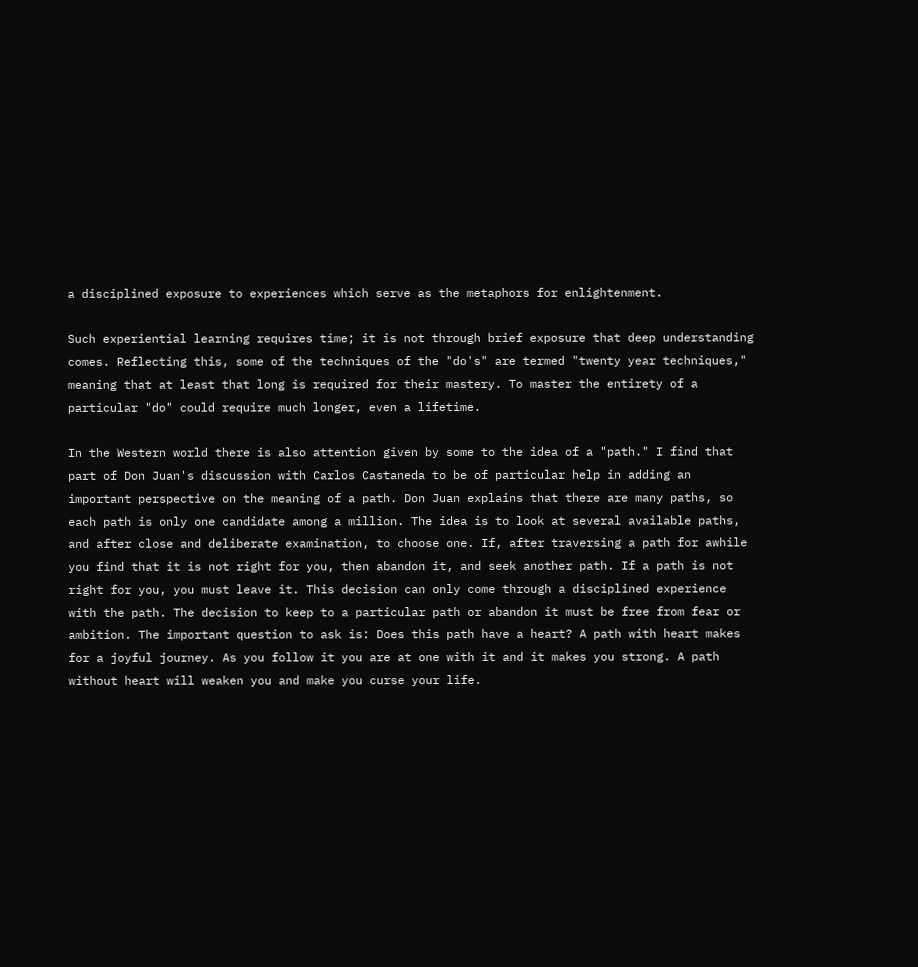a disciplined exposure to experiences which serve as the metaphors for enlightenment.

Such experiential learning requires time; it is not through brief exposure that deep understanding comes. Reflecting this, some of the techniques of the "do's" are termed "twenty year techniques," meaning that at least that long is required for their mastery. To master the entirety of a particular "do" could require much longer, even a lifetime.

In the Western world there is also attention given by some to the idea of a "path." I find that part of Don Juan's discussion with Carlos Castaneda to be of particular help in adding an important perspective on the meaning of a path. Don Juan explains that there are many paths, so each path is only one candidate among a million. The idea is to look at several available paths, and after close and deliberate examination, to choose one. If, after traversing a path for awhile you find that it is not right for you, then abandon it, and seek another path. If a path is not right for you, you must leave it. This decision can only come through a disciplined experience with the path. The decision to keep to a particular path or abandon it must be free from fear or ambition. The important question to ask is: Does this path have a heart? A path with heart makes for a joyful journey. As you follow it you are at one with it and it makes you strong. A path without heart will weaken you and make you curse your life.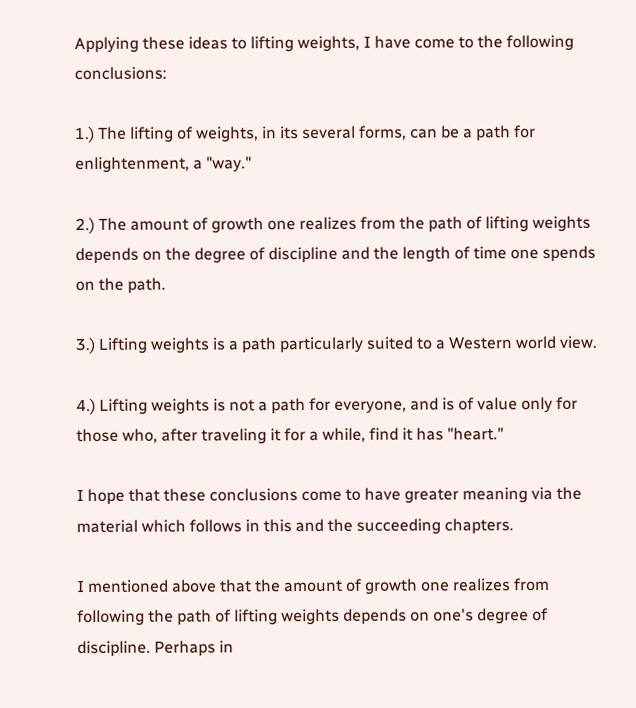Applying these ideas to lifting weights, I have come to the following conclusions:

1.) The lifting of weights, in its several forms, can be a path for enlightenment, a "way."

2.) The amount of growth one realizes from the path of lifting weights depends on the degree of discipline and the length of time one spends on the path.

3.) Lifting weights is a path particularly suited to a Western world view.

4.) Lifting weights is not a path for everyone, and is of value only for those who, after traveling it for a while, find it has "heart."

I hope that these conclusions come to have greater meaning via the material which follows in this and the succeeding chapters.

I mentioned above that the amount of growth one realizes from following the path of lifting weights depends on one's degree of discipline. Perhaps in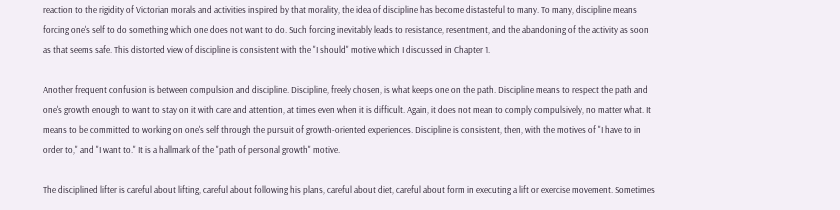reaction to the rigidity of Victorian morals and activities inspired by that morality, the idea of discipline has become distasteful to many. To many, discipline means forcing one's self to do something which one does not want to do. Such forcing inevitably leads to resistance, resentment, and the abandoning of the activity as soon as that seems safe. This distorted view of discipline is consistent with the "I should" motive which I discussed in Chapter 1.

Another frequent confusion is between compulsion and discipline. Discipline, freely chosen, is what keeps one on the path. Discipline means to respect the path and one's growth enough to want to stay on it with care and attention, at times even when it is difficult. Again, it does not mean to comply compulsively, no matter what. It means to be committed to working on one's self through the pursuit of growth-oriented experiences. Discipline is consistent, then, with the motives of "I have to in order to," and "I want to." It is a hallmark of the "path of personal growth" motive.

The disciplined lifter is careful about lifting, careful about following his plans, careful about diet, careful about form in executing a lift or exercise movement. Sometimes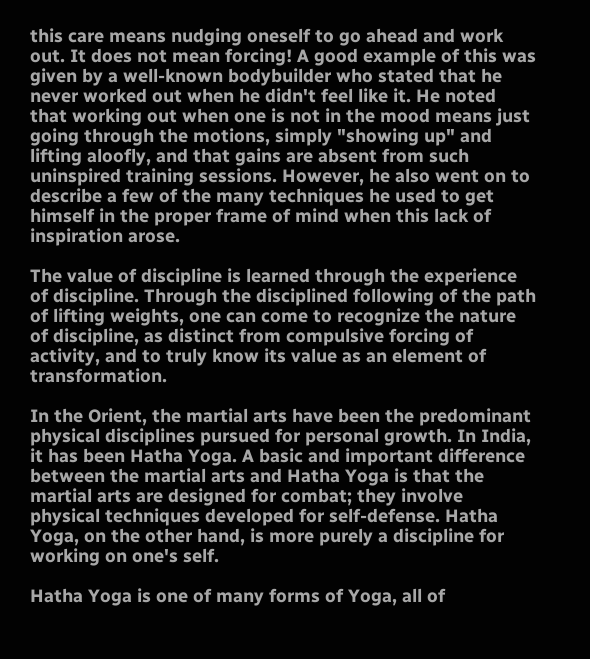this care means nudging oneself to go ahead and work out. It does not mean forcing! A good example of this was given by a well-known bodybuilder who stated that he never worked out when he didn't feel like it. He noted that working out when one is not in the mood means just going through the motions, simply "showing up" and lifting aloofly, and that gains are absent from such uninspired training sessions. However, he also went on to describe a few of the many techniques he used to get himself in the proper frame of mind when this lack of inspiration arose.

The value of discipline is learned through the experience of discipline. Through the disciplined following of the path of lifting weights, one can come to recognize the nature of discipline, as distinct from compulsive forcing of activity, and to truly know its value as an element of transformation.

In the Orient, the martial arts have been the predominant physical disciplines pursued for personal growth. In India, it has been Hatha Yoga. A basic and important difference between the martial arts and Hatha Yoga is that the martial arts are designed for combat; they involve physical techniques developed for self-defense. Hatha Yoga, on the other hand, is more purely a discipline for working on one's self.

Hatha Yoga is one of many forms of Yoga, all of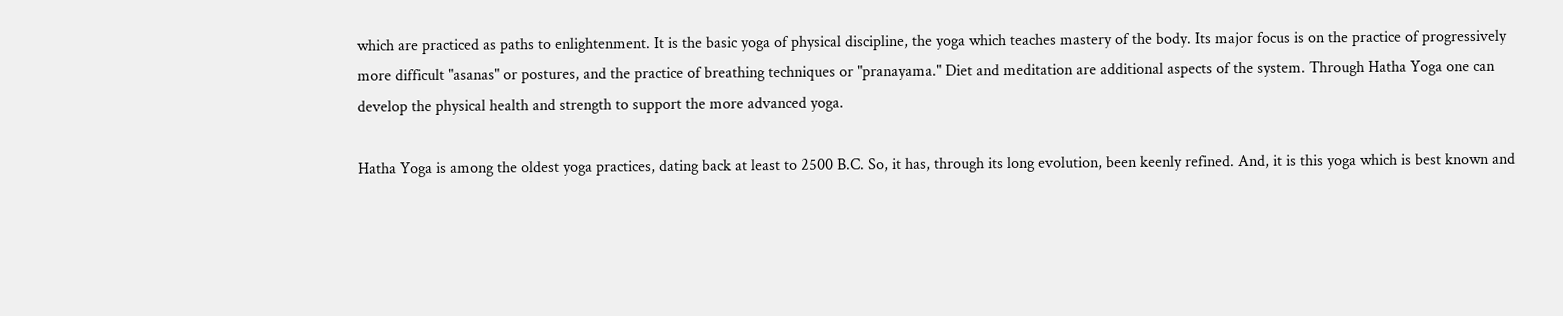which are practiced as paths to enlightenment. It is the basic yoga of physical discipline, the yoga which teaches mastery of the body. Its major focus is on the practice of progressively more difficult "asanas" or postures, and the practice of breathing techniques or "pranayama." Diet and meditation are additional aspects of the system. Through Hatha Yoga one can develop the physical health and strength to support the more advanced yoga.

Hatha Yoga is among the oldest yoga practices, dating back at least to 2500 B.C. So, it has, through its long evolution, been keenly refined. And, it is this yoga which is best known and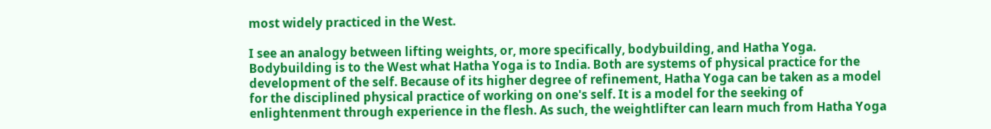most widely practiced in the West.

I see an analogy between lifting weights, or, more specifically, bodybuilding, and Hatha Yoga. Bodybuilding is to the West what Hatha Yoga is to India. Both are systems of physical practice for the development of the self. Because of its higher degree of refinement, Hatha Yoga can be taken as a model for the disciplined physical practice of working on one's self. It is a model for the seeking of enlightenment through experience in the flesh. As such, the weightlifter can learn much from Hatha Yoga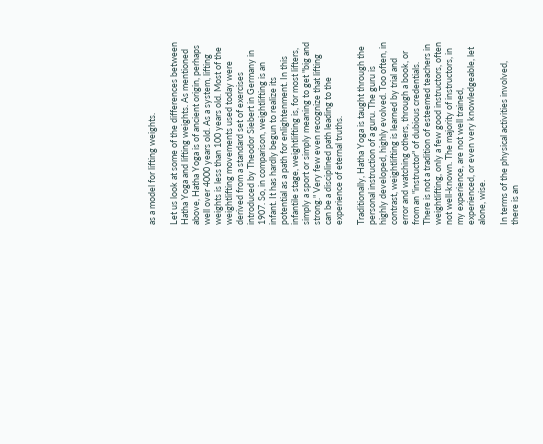as a model for lifting weights.

Let us look at some of the differences between Hatha Yoga and lifting weights. As mentioned above, Hatha Yoga is of ancient origin, perhaps well over 4000 years old. As a system, lifting weights is less than 100 years old. Most of the weightlifting movements used today were derived from a standard set of exercises introduced by Theodor Siebert in Germany in 1907. So, in comparison, weightlifting is an infant. It has hardly begun to realize its potential as a path for enlightenment. In this infantile stage, weightlifting is, for most lifters, simply a sport or simply meaning to get "big and strong." Very few even recognize that lifting can be a disciplined path leading to the experience of eternal truths.

Traditionally, Hatha Yoga is taught through the personal instruction of a guru. The guru is highly developed, highly evolved. Too often, in contrast, weightlifting is learned by trial and error and watching others, through a book, or from an "instructor" of dubious credentials. There is not a tradition of esteemed teachers in weightlifting, only a few good instructors, often not well-known. The majority of instructors, in my experience, are not well trained, experienced, or even very knowledgeable, let alone, wise.

In terms of the physical activities involved, there is an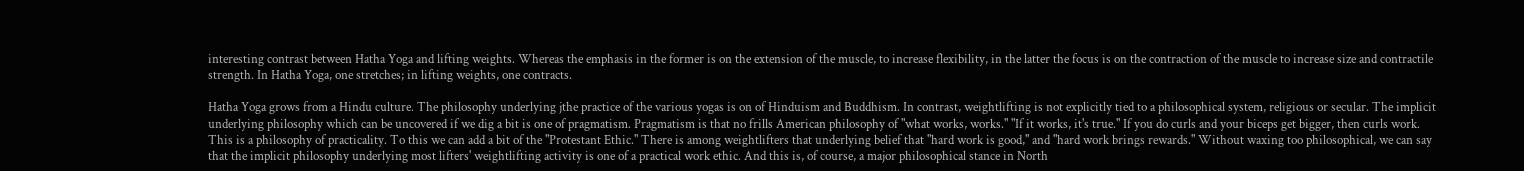interesting contrast between Hatha Yoga and lifting weights. Whereas the emphasis in the former is on the extension of the muscle, to increase flexibility, in the latter the focus is on the contraction of the muscle to increase size and contractile strength. In Hatha Yoga, one stretches; in lifting weights, one contracts.

Hatha Yoga grows from a Hindu culture. The philosophy underlying jthe practice of the various yogas is on of Hinduism and Buddhism. In contrast, weightlifting is not explicitly tied to a philosophical system, religious or secular. The implicit underlying philosophy which can be uncovered if we dig a bit is one of pragmatism. Pragmatism is that no frills American philosophy of "what works, works." "If it works, it's true." If you do curls and your biceps get bigger, then curls work. This is a philosophy of practicality. To this we can add a bit of the "Protestant Ethic." There is among weightlifters that underlying belief that "hard work is good," and "hard work brings rewards." Without waxing too philosophical, we can say that the implicit philosophy underlying most lifters' weightlifting activity is one of a practical work ethic. And this is, of course, a major philosophical stance in North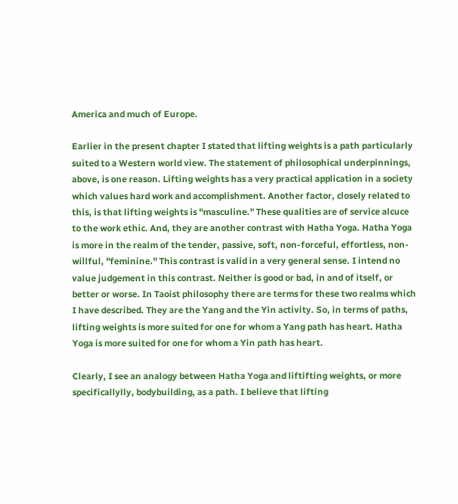America and much of Europe.

Earlier in the present chapter I stated that lifting weights is a path particularly suited to a Western world view. The statement of philosophical underpinnings, above, is one reason. Lifting weights has a very practical application in a society which values hard work and accomplishment. Another factor, closely related to this, is that lifting weights is "masculine." These qualities are of service alcuce to the work ethic. And, they are another contrast with Hatha Yoga. Hatha Yoga is more in the realm of the tender, passive, soft, non-forceful, effortless, non-willful, "feminine." This contrast is valid in a very general sense. I intend no value judgement in this contrast. Neither is good or bad, in and of itself, or better or worse. In Taoist philosophy there are terms for these two realms which I have described. They are the Yang and the Yin activity. So, in terms of paths, lifting weights is more suited for one for whom a Yang path has heart. Hatha Yoga is more suited for one for whom a Yin path has heart.

Clearly, I see an analogy between Hatha Yoga and liftifting weights, or more specificallylly, bodybuilding, as a path. I believe that lifting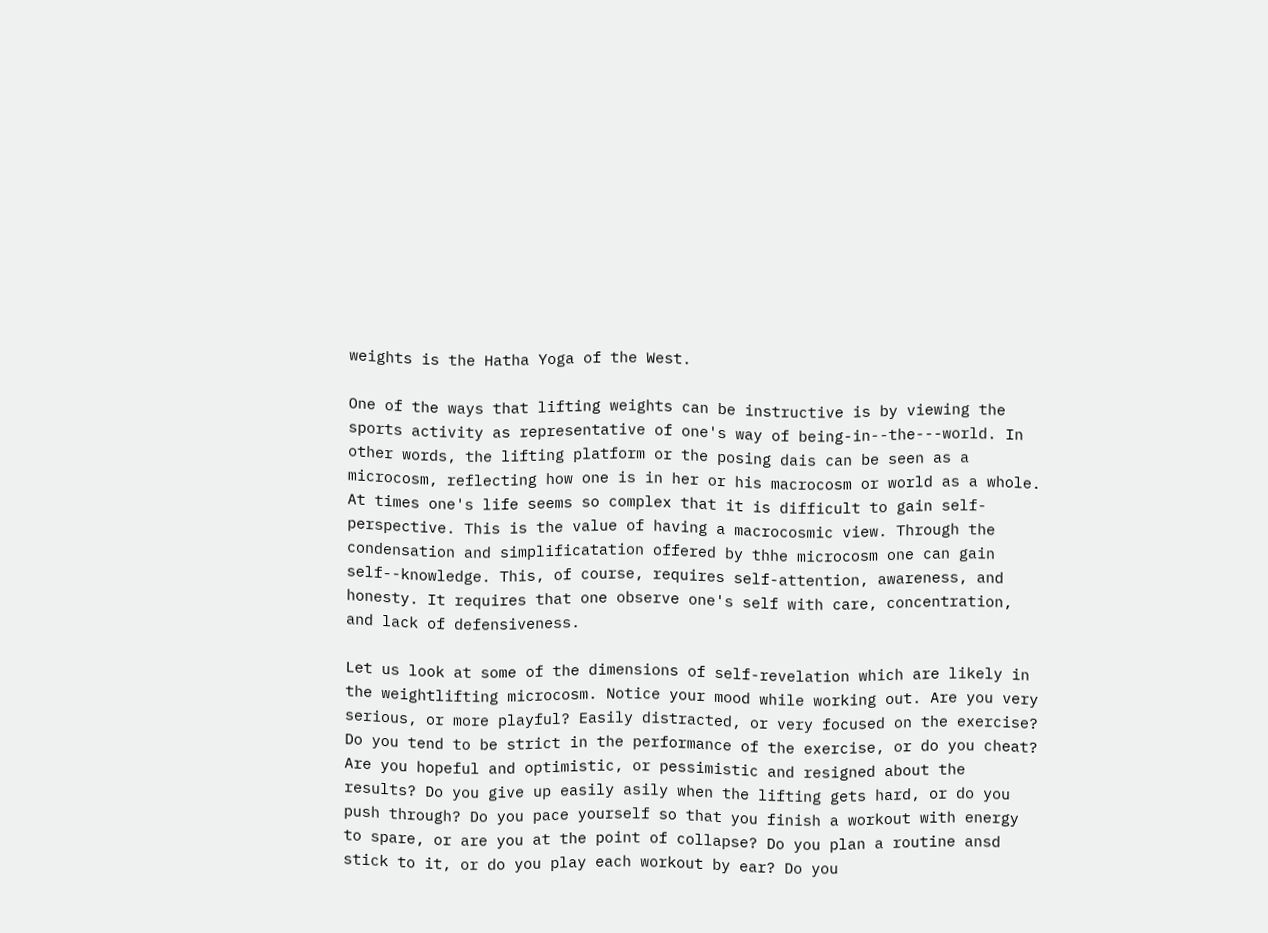weights is the Hatha Yoga of the West.

One of the ways that lifting weights can be instructive is by viewing the sports activity as representative of one's way of being-in--the---world. In other words, the lifting platform or the posing dais can be seen as a microcosm, reflecting how one is in her or his macrocosm or world as a whole. At times one's life seems so complex that it is difficult to gain self-perspective. This is the value of having a macrocosmic view. Through the condensation and simplificatation offered by thhe microcosm one can gain self--knowledge. This, of course, requires self-attention, awareness, and honesty. It requires that one observe one's self with care, concentration, and lack of defensiveness.

Let us look at some of the dimensions of self-revelation which are likely in the weightlifting microcosm. Notice your mood while working out. Are you very serious, or more playful? Easily distracted, or very focused on the exercise? Do you tend to be strict in the performance of the exercise, or do you cheat? Are you hopeful and optimistic, or pessimistic and resigned about the results? Do you give up easily asily when the lifting gets hard, or do you push through? Do you pace yourself so that you finish a workout with energy to spare, or are you at the point of collapse? Do you plan a routine ansd stick to it, or do you play each workout by ear? Do you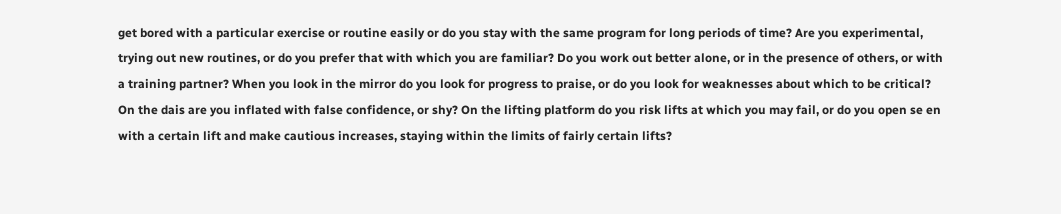get bored with a particular exercise or routine easily or do you stay with the same program for long periods of time? Are you experimental, trying out new routines, or do you prefer that with which you are familiar? Do you work out better alone, or in the presence of others, or with a training partner? When you look in the mirror do you look for progress to praise, or do you look for weaknesses about which to be critical? On the dais are you inflated with false confidence, or shy? On the lifting platform do you risk lifts at which you may fail, or do you open se en with a certain lift and make cautious increases, staying within the limits of fairly certain lifts?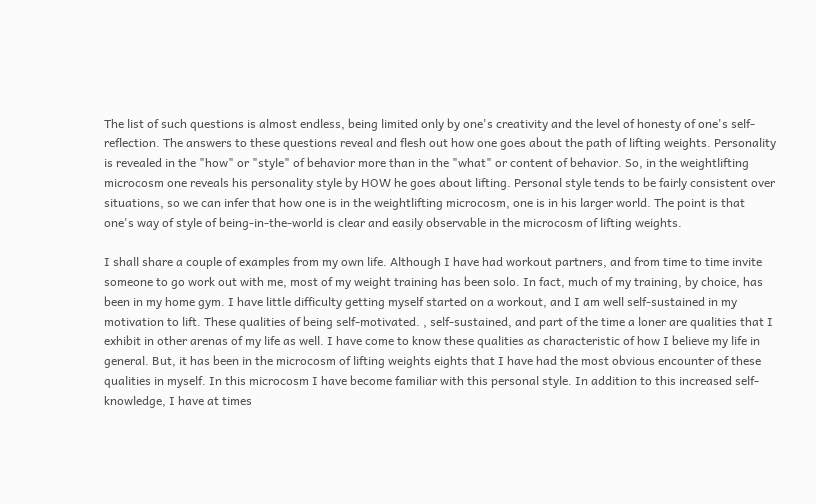The list of such questions is almost endless, being limited only by one's creativity and the level of honesty of one's self-reflection. The answers to these questions reveal and flesh out how one goes about the path of lifting weights. Personality is revealed in the "how" or "style" of behavior more than in the "what" or content of behavior. So, in the weightlifting microcosm one reveals his personality style by HOW he goes about lifting. Personal style tends to be fairly consistent over situations, so we can infer that how one is in the weightlifting microcosm, one is in his larger world. The point is that one's way of style of being-in-the-world is clear and easily observable in the microcosm of lifting weights.

I shall share a couple of examples from my own life. Although I have had workout partners, and from time to time invite someone to go work out with me, most of my weight training has been solo. In fact, much of my training, by choice, has been in my home gym. I have little difficulty getting myself started on a workout, and I am well self-sustained in my motivation to lift. These qualities of being self-motivated. , self-sustained, and part of the time a loner are qualities that I exhibit in other arenas of my life as well. I have come to know these qualities as characteristic of how I believe my life in general. But, it has been in the microcosm of lifting weights eights that I have had the most obvious encounter of these qualities in myself. In this microcosm I have become familiar with this personal style. In addition to this increased self-knowledge, I have at times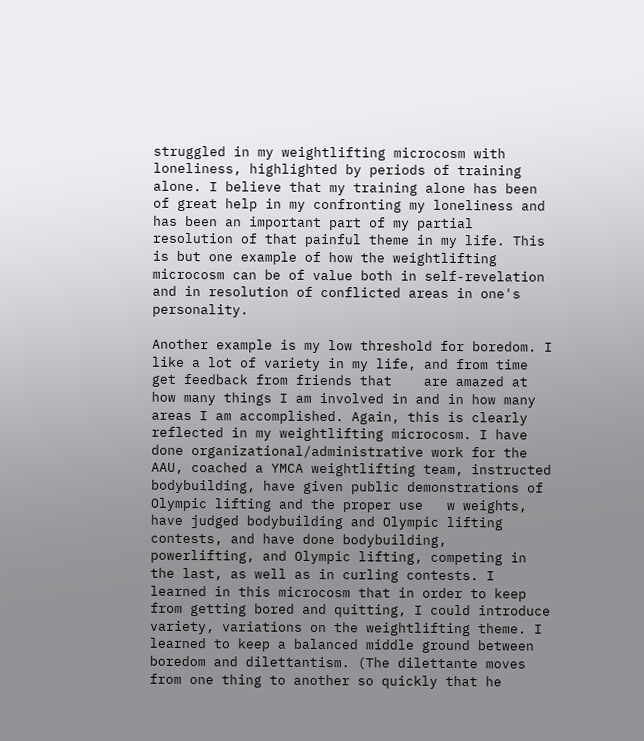struggled in my weightlifting microcosm with loneliness, highlighted by periods of training alone. I believe that my training alone has been of great help in my confronting my loneliness and has been an important part of my partial resolution of that painful theme in my life. This is but one example of how the weightlifting microcosm can be of value both in self-revelation and in resolution of conflicted areas in one's personality.

Another example is my low threshold for boredom. I like a lot of variety in my life, and from time  get feedback from friends that    are amazed at how many things I am involved in and in how many areas I am accomplished. Again, this is clearly reflected in my weightlifting microcosm. I have done organizational/administrative work for the AAU, coached a YMCA weightlifting team, instructed bodybuilding, have given public demonstrations of Olympic lifting and the proper use   w weights, have judged bodybuilding and Olympic lifting contests, and have done bodybuilding, powerlifting, and Olympic lifting, competing in the last, as well as in curling contests. I learned in this microcosm that in order to keep from getting bored and quitting, I could introduce variety, variations on the weightlifting theme. I learned to keep a balanced middle ground between boredom and dilettantism. (The dilettante moves from one thing to another so quickly that he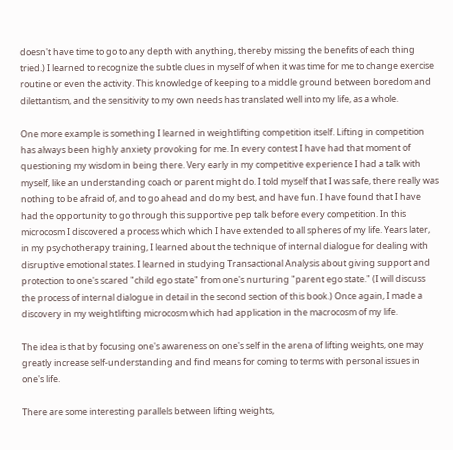doesn't have time to go to any depth with anything, thereby missing the benefits of each thing tried.) I learned to recognize the subtle clues in myself of when it was time for me to change exercise routine or even the activity. This knowledge of keeping to a middle ground between boredom and dilettantism, and the sensitivity to my own needs has translated well into my life, as a whole.

One more example is something I learned in weightlifting competition itself. Lifting in competition has always been highly anxiety provoking for me. In every contest I have had that moment of questioning my wisdom in being there. Very early in my competitive experience I had a talk with myself, like an understanding coach or parent might do. I told myself that I was safe, there really was nothing to be afraid of, and to go ahead and do my best, and have fun. I have found that I have had the opportunity to go through this supportive pep talk before every competition. In this microcosm I discovered a process which which I have extended to all spheres of my life. Years later, in my psychotherapy training, I learned about the technique of internal dialogue for dealing with disruptive emotional states. I learned in studying Transactional Analysis about giving support and protection to one's scared "child ego state" from one's nurturing "parent ego state." (I will discuss the process of internal dialogue in detail in the second section of this book.) Once again, I made a discovery in my weightlifting microcosm which had application in the macrocosm of my life.

The idea is that by focusing one's awareness on one's self in the arena of lifting weights, one may greatly increase self-understanding and find means for coming to terms with personal issues in one's life.

There are some interesting parallels between lifting weights,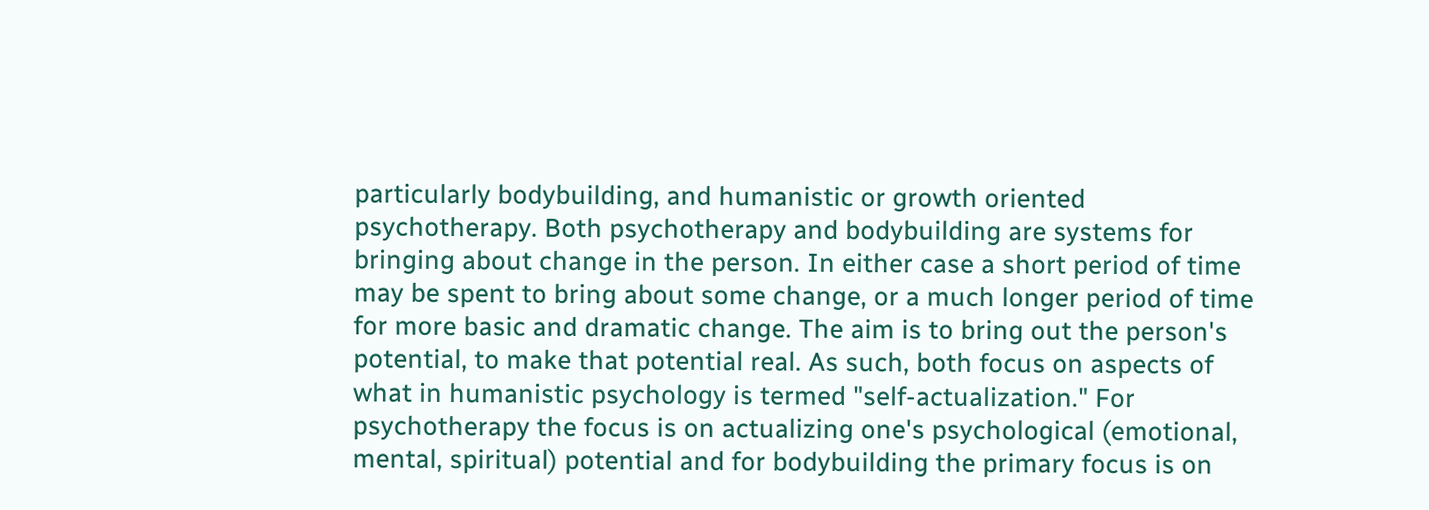particularly bodybuilding, and humanistic or growth oriented psychotherapy. Both psychotherapy and bodybuilding are systems for bringing about change in the person. In either case a short period of time may be spent to bring about some change, or a much longer period of time for more basic and dramatic change. The aim is to bring out the person's potential, to make that potential real. As such, both focus on aspects of what in humanistic psychology is termed "self-actualization." For psychotherapy the focus is on actualizing one's psychological (emotional, mental, spiritual) potential and for bodybuilding the primary focus is on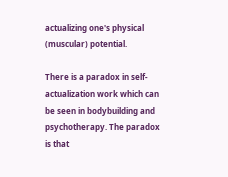actualizing one's physical (muscular) potential.

There is a paradox in self-actualization work which can be seen in bodybuilding and psychotherapy. The paradox is that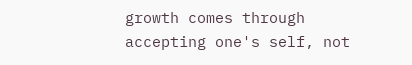growth comes through accepting one's self, not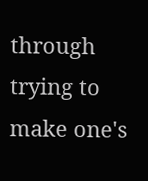through trying to make one's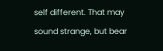self different. That may sound strange, but bear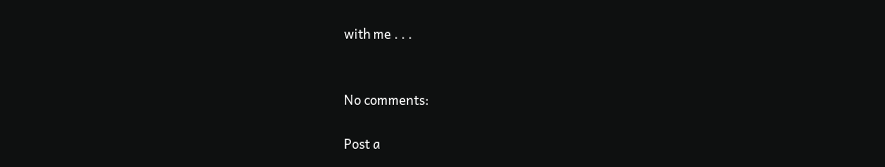with me . . .


No comments:

Post a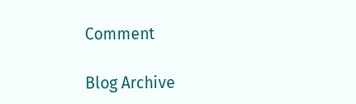Comment

Blog Archive